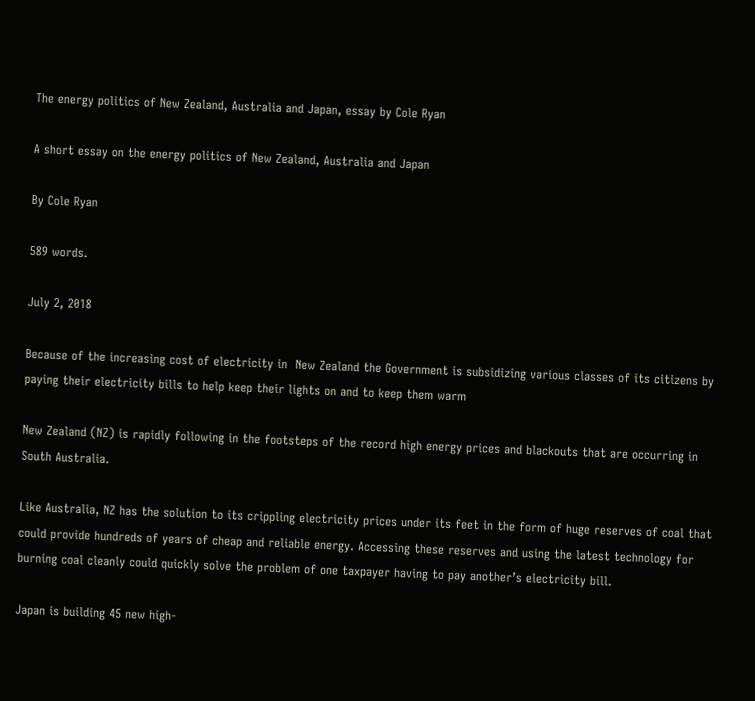The energy politics of New Zealand, Australia and Japan, essay by Cole Ryan

A short essay on the energy politics of New Zealand, Australia and Japan

By Cole Ryan

589 words.

July 2, 2018

Because of the increasing cost of electricity in  New Zealand the Government is subsidizing various classes of its citizens by paying their electricity bills to help keep their lights on and to keep them warm

New Zealand (NZ) is rapidly following in the footsteps of the record high energy prices and blackouts that are occurring in South Australia.

Like Australia, NZ has the solution to its crippling electricity prices under its feet in the form of huge reserves of coal that could provide hundreds of years of cheap and reliable energy. Accessing these reserves and using the latest technology for burning coal cleanly could quickly solve the problem of one taxpayer having to pay another’s electricity bill.

Japan is building 45 new high-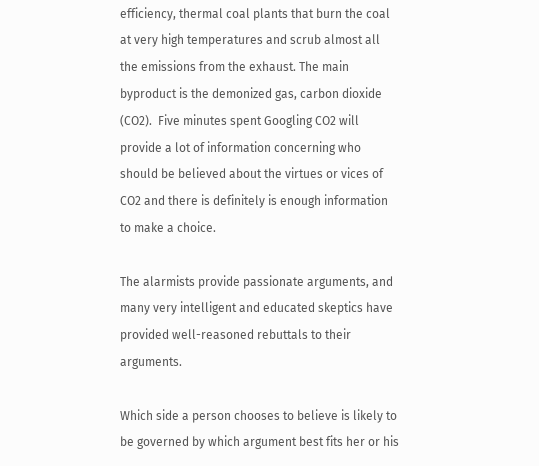efficiency, thermal coal plants that burn the coal at very high temperatures and scrub almost all the emissions from the exhaust. The main byproduct is the demonized gas, carbon dioxide (CO2).  Five minutes spent Googling CO2 will provide a lot of information concerning who should be believed about the virtues or vices of CO2 and there is definitely is enough information to make a choice.

The alarmists provide passionate arguments, and many very intelligent and educated skeptics have provided well-reasoned rebuttals to their arguments.

Which side a person chooses to believe is likely to be governed by which argument best fits her or his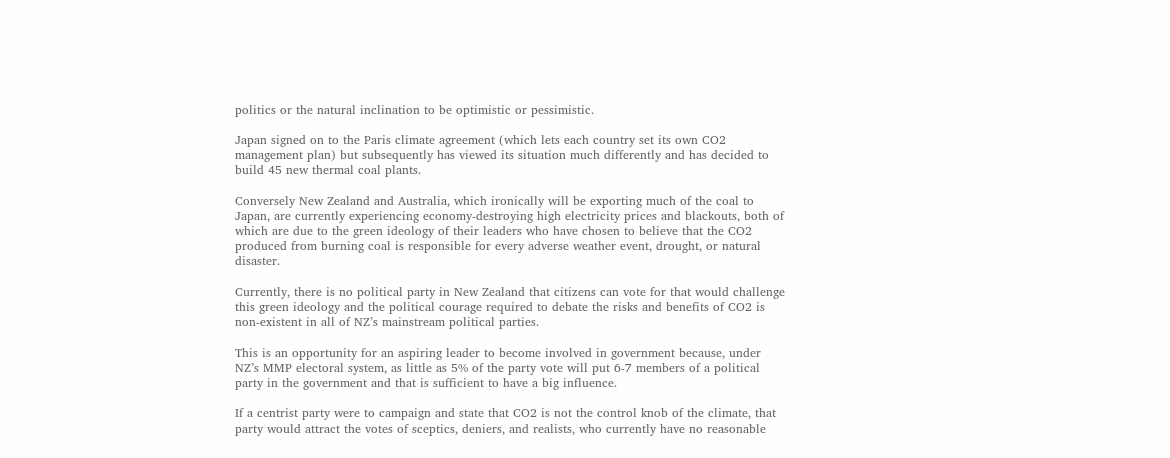politics or the natural inclination to be optimistic or pessimistic.

Japan signed on to the Paris climate agreement (which lets each country set its own CO2 management plan) but subsequently has viewed its situation much differently and has decided to build 45 new thermal coal plants.

Conversely New Zealand and Australia, which ironically will be exporting much of the coal to Japan, are currently experiencing economy-destroying high electricity prices and blackouts, both of which are due to the green ideology of their leaders who have chosen to believe that the CO2 produced from burning coal is responsible for every adverse weather event, drought, or natural disaster.

Currently, there is no political party in New Zealand that citizens can vote for that would challenge this green ideology and the political courage required to debate the risks and benefits of CO2 is non-existent in all of NZ’s mainstream political parties.

This is an opportunity for an aspiring leader to become involved in government because, under NZ’s MMP electoral system, as little as 5% of the party vote will put 6-7 members of a political party in the government and that is sufficient to have a big influence.

If a centrist party were to campaign and state that CO2 is not the control knob of the climate, that party would attract the votes of sceptics, deniers, and realists, who currently have no reasonable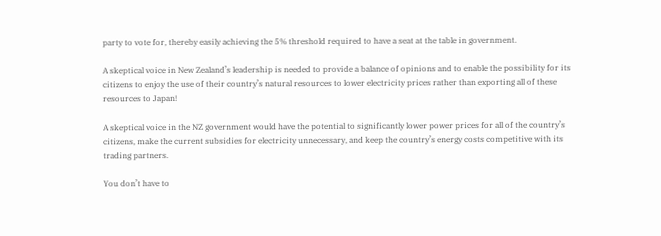party to vote for, thereby easily achieving the 5% threshold required to have a seat at the table in government.

A skeptical voice in New Zealand’s leadership is needed to provide a balance of opinions and to enable the possibility for its citizens to enjoy the use of their country’s natural resources to lower electricity prices rather than exporting all of these resources to Japan!

A skeptical voice in the NZ government would have the potential to significantly lower power prices for all of the country’s citizens, make the current subsidies for electricity unnecessary, and keep the country’s energy costs competitive with its trading partners.

You don’t have to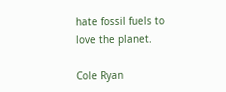hate fossil fuels to love the planet.

Cole Ryan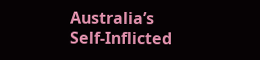Australia’s Self-Inflicted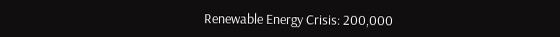Renewable Energy Crisis: 200,000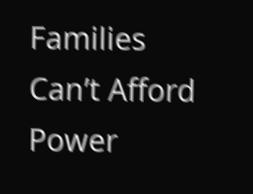Families Can’t Afford Power